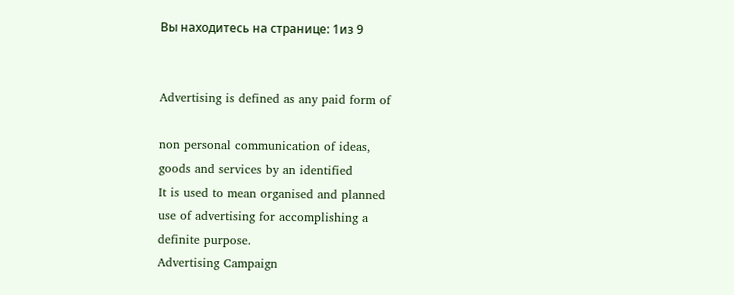Вы находитесь на странице: 1из 9


Advertising is defined as any paid form of

non personal communication of ideas,
goods and services by an identified
It is used to mean organised and planned
use of advertising for accomplishing a
definite purpose.
Advertising Campaign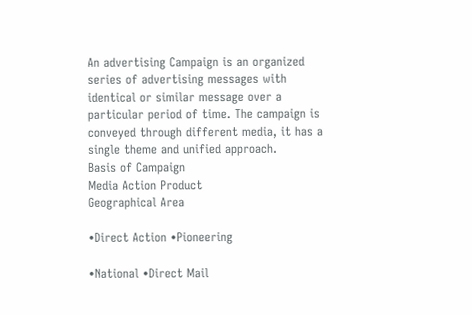An advertising Campaign is an organized
series of advertising messages with
identical or similar message over a
particular period of time. The campaign is
conveyed through different media, it has a
single theme and unified approach.
Basis of Campaign
Media Action Product
Geographical Area

•Direct Action •Pioneering

•National •Direct Mail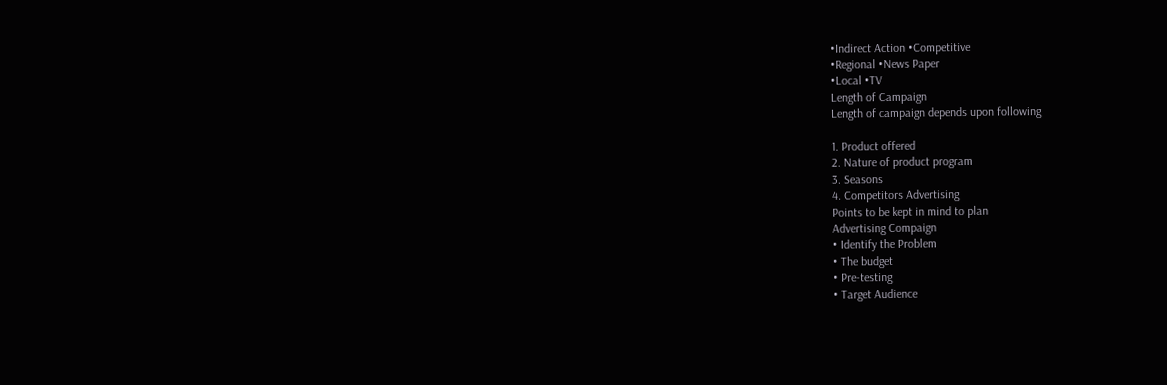•Indirect Action •Competitive
•Regional •News Paper
•Local •TV
Length of Campaign
Length of campaign depends upon following

1. Product offered
2. Nature of product program
3. Seasons
4. Competitors Advertising
Points to be kept in mind to plan
Advertising Compaign
• Identify the Problem
• The budget
• Pre-testing
• Target Audience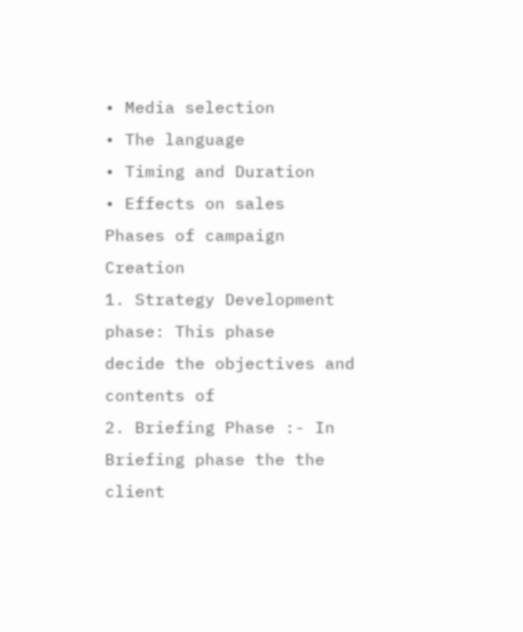• Media selection
• The language
• Timing and Duration
• Effects on sales
Phases of campaign Creation
1. Strategy Development phase: This phase
decide the objectives and contents of
2. Briefing Phase :- In Briefing phase the the
client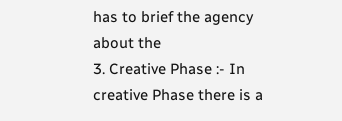has to brief the agency about the
3. Creative Phase :- In creative Phase there is a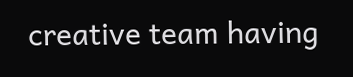creative team having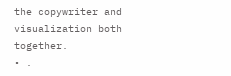the copywriter and
visualization both together.
• .